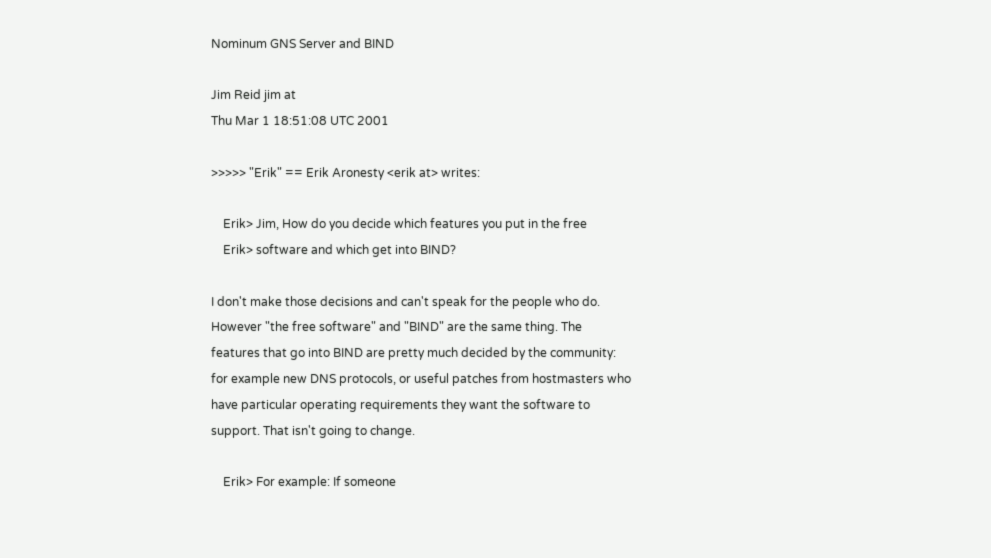Nominum GNS Server and BIND

Jim Reid jim at
Thu Mar 1 18:51:08 UTC 2001

>>>>> "Erik" == Erik Aronesty <erik at> writes:

    Erik> Jim, How do you decide which features you put in the free
    Erik> software and which get into BIND?

I don't make those decisions and can't speak for the people who do.
However "the free software" and "BIND" are the same thing. The
features that go into BIND are pretty much decided by the community:
for example new DNS protocols, or useful patches from hostmasters who
have particular operating requirements they want the software to
support. That isn't going to change.

    Erik> For example: If someone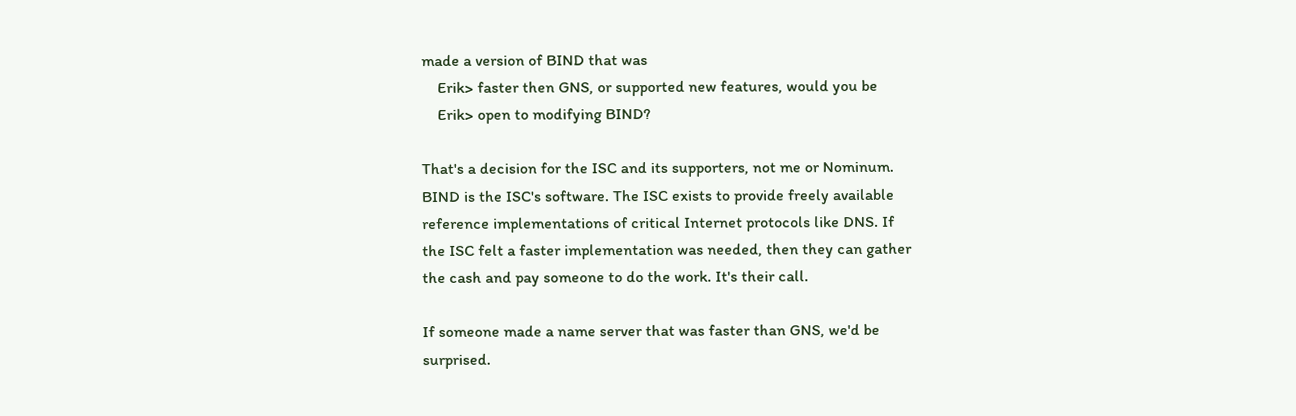made a version of BIND that was
    Erik> faster then GNS, or supported new features, would you be
    Erik> open to modifying BIND?

That's a decision for the ISC and its supporters, not me or Nominum.
BIND is the ISC's software. The ISC exists to provide freely available
reference implementations of critical Internet protocols like DNS. If
the ISC felt a faster implementation was needed, then they can gather
the cash and pay someone to do the work. It's their call.

If someone made a name server that was faster than GNS, we'd be
surprised.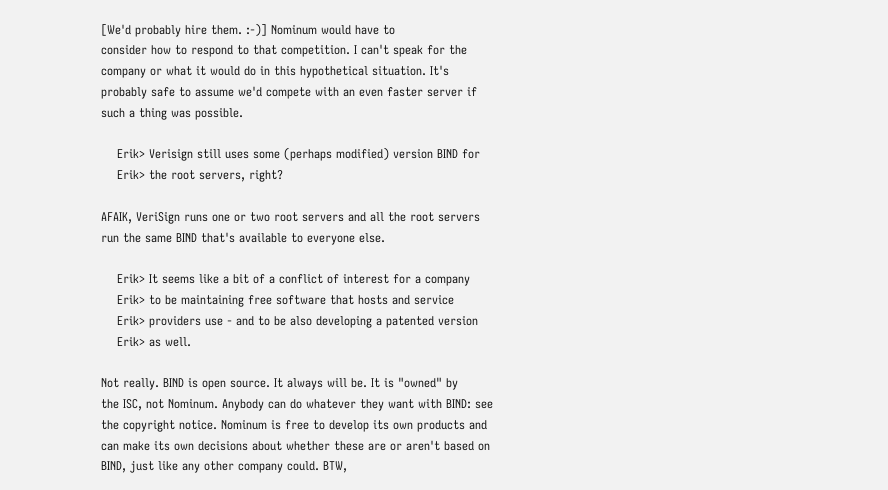[We'd probably hire them. :-)] Nominum would have to
consider how to respond to that competition. I can't speak for the
company or what it would do in this hypothetical situation. It's
probably safe to assume we'd compete with an even faster server if
such a thing was possible.

    Erik> Verisign still uses some (perhaps modified) version BIND for
    Erik> the root servers, right?

AFAIK, VeriSign runs one or two root servers and all the root servers
run the same BIND that's available to everyone else.

    Erik> It seems like a bit of a conflict of interest for a company
    Erik> to be maintaining free software that hosts and service
    Erik> providers use - and to be also developing a patented version
    Erik> as well.

Not really. BIND is open source. It always will be. It is "owned" by
the ISC, not Nominum. Anybody can do whatever they want with BIND: see
the copyright notice. Nominum is free to develop its own products and
can make its own decisions about whether these are or aren't based on
BIND, just like any other company could. BTW,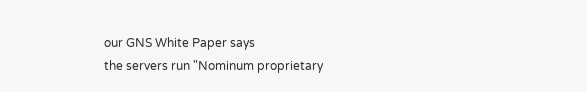our GNS White Paper says
the servers run "Nominum proprietary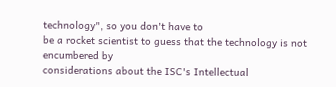technology", so you don't have to
be a rocket scientist to guess that the technology is not encumbered by
considerations about the ISC's Intellectual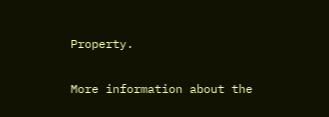Property.

More information about the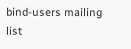bind-users mailing list